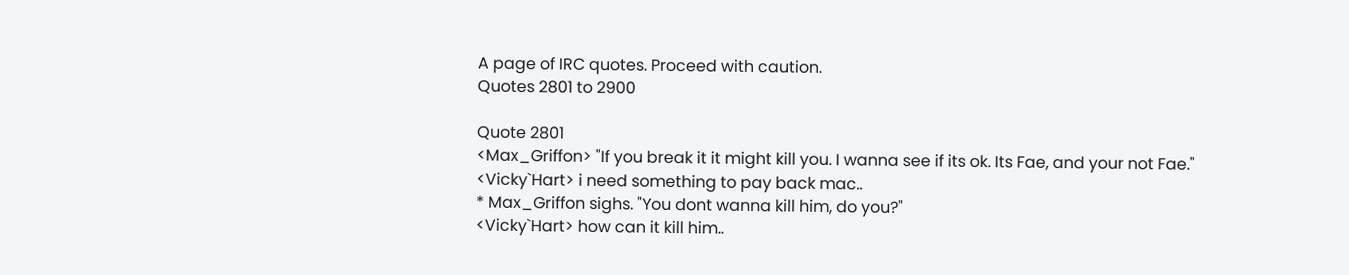A page of IRC quotes. Proceed with caution.
Quotes 2801 to 2900

Quote 2801
<Max_Griffon> "If you break it it might kill you. I wanna see if its ok. Its Fae, and your not Fae."
<Vicky`Hart> i need something to pay back mac..
* Max_Griffon sighs. "You dont wanna kill him, do you?"
<Vicky`Hart> how can it kill him..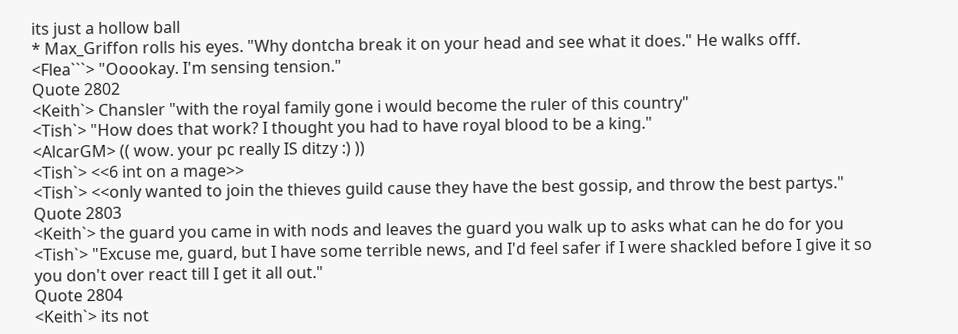its just a hollow ball
* Max_Griffon rolls his eyes. "Why dontcha break it on your head and see what it does." He walks offf.
<Flea```> "Ooookay. I'm sensing tension."
Quote 2802
<Keith`> Chansler "with the royal family gone i would become the ruler of this country"
<Tish`> "How does that work? I thought you had to have royal blood to be a king."
<AlcarGM> (( wow. your pc really IS ditzy :) ))
<Tish`> <<6 int on a mage>>
<Tish`> <<only wanted to join the thieves guild cause they have the best gossip, and throw the best partys."
Quote 2803
<Keith`> the guard you came in with nods and leaves the guard you walk up to asks what can he do for you
<Tish`> "Excuse me, guard, but I have some terrible news, and I'd feel safer if I were shackled before I give it so you don't over react till I get it all out."
Quote 2804
<Keith`> its not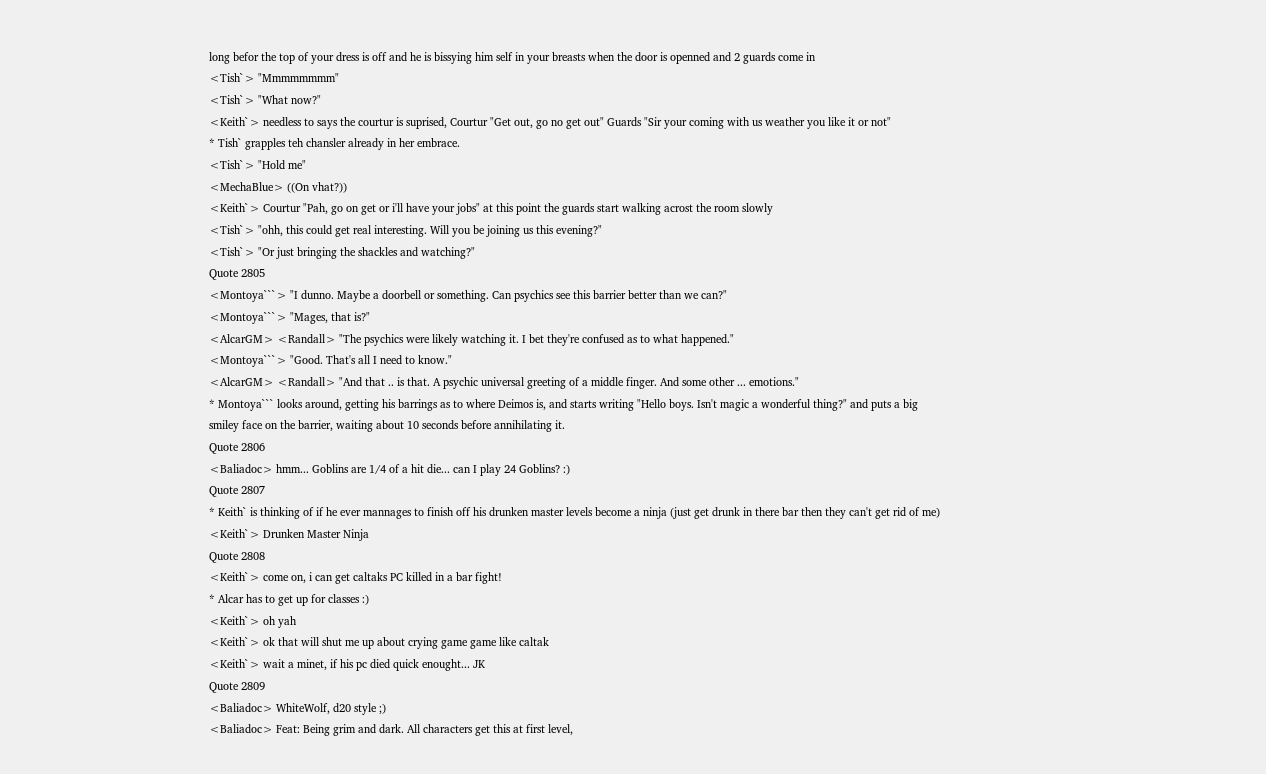long befor the top of your dress is off and he is bissying him self in your breasts when the door is openned and 2 guards come in
<Tish`> "Mmmmmmmm"
<Tish`> "What now?"
<Keith`> needless to says the courtur is suprised, Courtur "Get out, go no get out" Guards "Sir your coming with us weather you like it or not"
* Tish` grapples teh chansler already in her embrace.
<Tish`> "Hold me"
<MechaBlue> ((On vhat?))
<Keith`> Courtur "Pah, go on get or i'll have your jobs" at this point the guards start walking acrost the room slowly
<Tish`> "ohh, this could get real interesting. Will you be joining us this evening?"
<Tish`> "Or just bringing the shackles and watching?"
Quote 2805
<Montoya```> "I dunno. Maybe a doorbell or something. Can psychics see this barrier better than we can?"
<Montoya```> "Mages, that is?"
<AlcarGM> <Randall> "The psychics were likely watching it. I bet they're confused as to what happened."
<Montoya```> "Good. That's all I need to know."
<AlcarGM> <Randall> "And that .. is that. A psychic universal greeting of a middle finger. And some other ... emotions."
* Montoya``` looks around, getting his barrings as to where Deimos is, and starts writing "Hello boys. Isn't magic a wonderful thing?" and puts a big smiley face on the barrier, waiting about 10 seconds before annihilating it.
Quote 2806
<Baliadoc> hmm... Goblins are 1/4 of a hit die... can I play 24 Goblins? :)
Quote 2807
* Keith` is thinking of if he ever mannages to finish off his drunken master levels become a ninja (just get drunk in there bar then they can't get rid of me)
<Keith`> Drunken Master Ninja
Quote 2808
<Keith`> come on, i can get caltaks PC killed in a bar fight!
* Alcar has to get up for classes :)
<Keith`> oh yah
<Keith`> ok that will shut me up about crying game game like caltak
<Keith`> wait a minet, if his pc died quick enought... JK
Quote 2809
<Baliadoc> WhiteWolf, d20 style ;)
<Baliadoc> Feat: Being grim and dark. All characters get this at first level,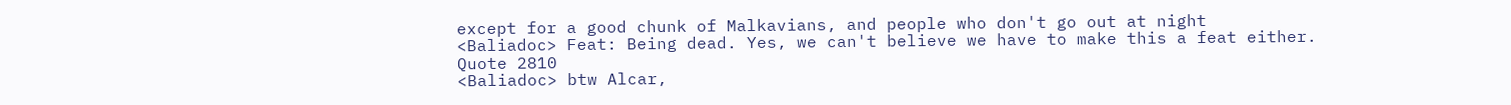except for a good chunk of Malkavians, and people who don't go out at night
<Baliadoc> Feat: Being dead. Yes, we can't believe we have to make this a feat either.
Quote 2810
<Baliadoc> btw Alcar,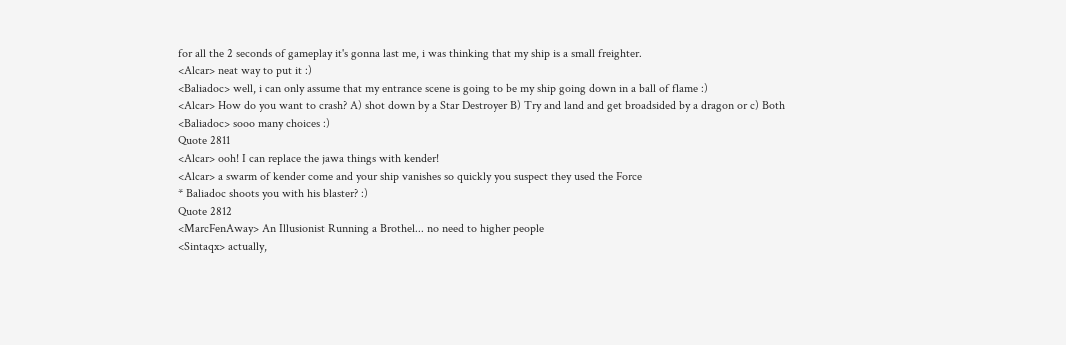for all the 2 seconds of gameplay it's gonna last me, i was thinking that my ship is a small freighter.
<Alcar> neat way to put it :)
<Baliadoc> well, i can only assume that my entrance scene is going to be my ship going down in a ball of flame :)
<Alcar> How do you want to crash? A) shot down by a Star Destroyer B) Try and land and get broadsided by a dragon or c) Both
<Baliadoc> sooo many choices :)
Quote 2811
<Alcar> ooh! I can replace the jawa things with kender!
<Alcar> a swarm of kender come and your ship vanishes so quickly you suspect they used the Force
* Baliadoc shoots you with his blaster? :)
Quote 2812
<MarcFenAway> An Illusionist Running a Brothel... no need to higher people
<Sintaqx> actually,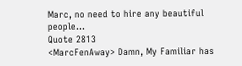Marc, no need to hire any beautiful people...
Quote 2813
<MarcFenAway> Damn, My Familiar has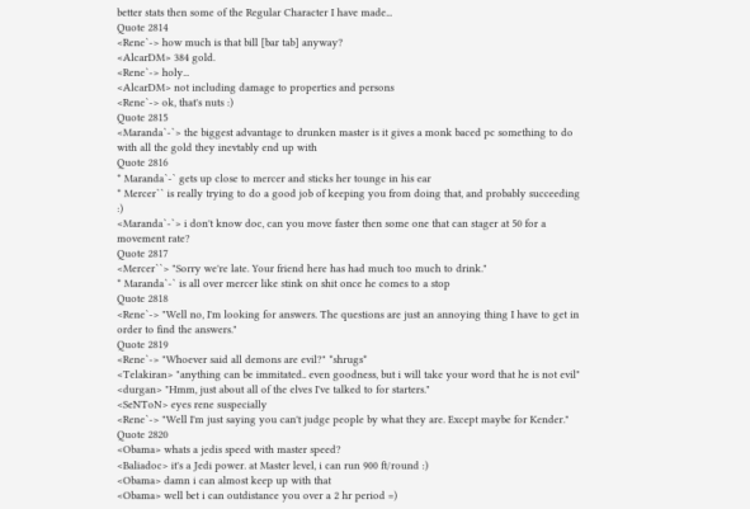better stats then some of the Regular Character I have made...
Quote 2814
<Rene`-> how much is that bill [bar tab] anyway?
<AlcarDM> 384 gold.
<Rene`-> holy...
<AlcarDM> not including damage to properties and persons
<Rene`-> ok, that's nuts :)
Quote 2815
<Maranda`-`> the biggest advantage to drunken master is it gives a monk baced pc something to do with all the gold they inevtably end up with
Quote 2816
* Maranda`-` gets up close to mercer and sticks her tounge in his ear
* Mercer`` is really trying to do a good job of keeping you from doing that, and probably succeeding :)
<Maranda`-`> i don't know doc, can you move faster then some one that can stager at 50 for a movement rate?
Quote 2817
<Mercer``> "Sorry we're late. Your friend here has had much too much to drink."
* Maranda`-` is all over mercer like stink on shit once he comes to a stop
Quote 2818
<Rene`-> "Well no, I'm looking for answers. The questions are just an annoying thing I have to get in order to find the answers."
Quote 2819
<Rene`-> "Whoever said all demons are evil?" *shrugs*
<Telakiran> "anything can be immitated.. even goodness, but i will take your word that he is not evil"
<durgan> "Hmm, just about all of the elves I've talked to for starters."
<SeNToN> eyes rene suspecially
<Rene`-> "Well I'm just saying you can't judge people by what they are. Except maybe for Kender."
Quote 2820
<Obama> whats a jedis speed with master speed?
<Baliadoc> it's a Jedi power. at Master level, i can run 900 ft/round :)
<Obama> damn i can almost keep up with that
<Obama> well bet i can outdistance you over a 2 hr period =)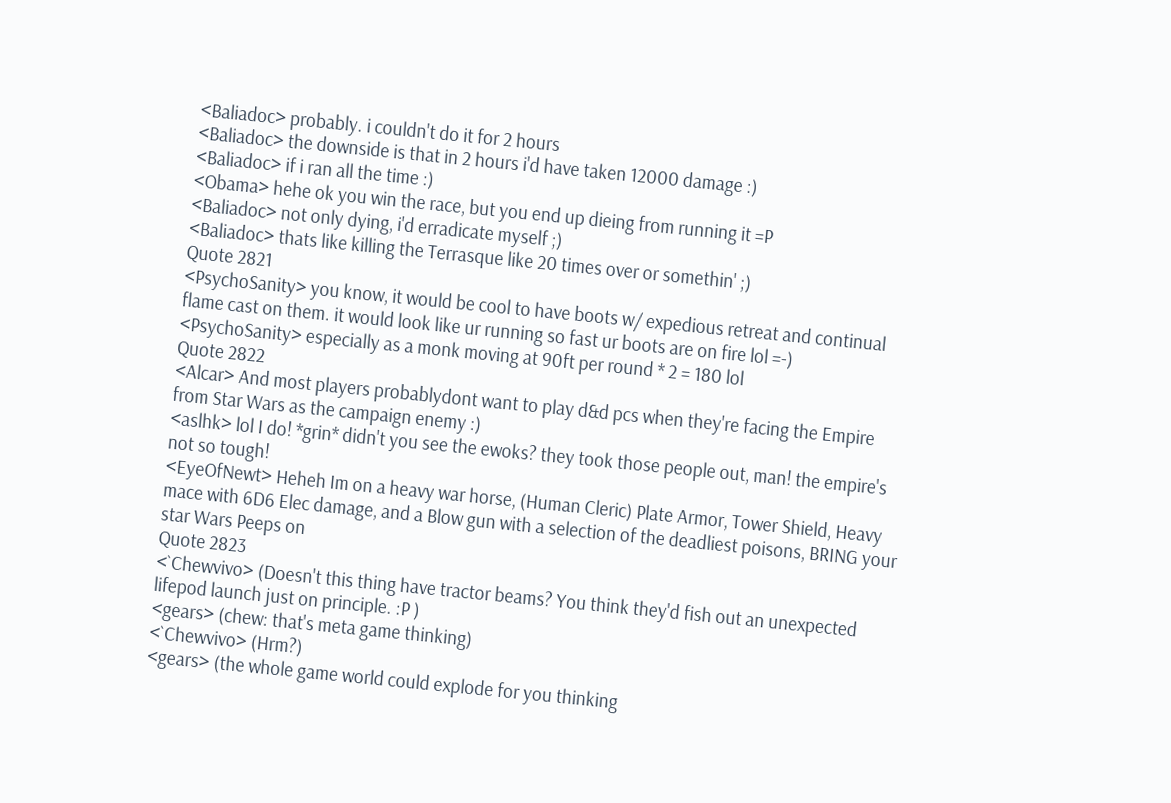<Baliadoc> probably. i couldn't do it for 2 hours
<Baliadoc> the downside is that in 2 hours i'd have taken 12000 damage :)
<Baliadoc> if i ran all the time :)
<Obama> hehe ok you win the race, but you end up dieing from running it =P
<Baliadoc> not only dying, i'd erradicate myself ;)
<Baliadoc> thats like killing the Terrasque like 20 times over or somethin' ;)
Quote 2821
<PsychoSanity> you know, it would be cool to have boots w/ expedious retreat and continual flame cast on them. it would look like ur running so fast ur boots are on fire lol =-)
<PsychoSanity> especially as a monk moving at 90ft per round * 2 = 180 lol
Quote 2822
<Alcar> And most players probablydont want to play d&d pcs when they're facing the Empire from Star Wars as the campaign enemy :)
<aslhk> lol I do! *grin* didn't you see the ewoks? they took those people out, man! the empire's not so tough!
<EyeOfNewt> Heheh Im on a heavy war horse, (Human Cleric) Plate Armor, Tower Shield, Heavy mace with 6D6 Elec damage, and a Blow gun with a selection of the deadliest poisons, BRING your star Wars Peeps on
Quote 2823
<`Chewvivo> (Doesn't this thing have tractor beams? You think they'd fish out an unexpected lifepod launch just on principle. :P )
<gears> (chew: that's meta game thinking)
<`Chewvivo> (Hrm?)
<gears> (the whole game world could explode for you thinking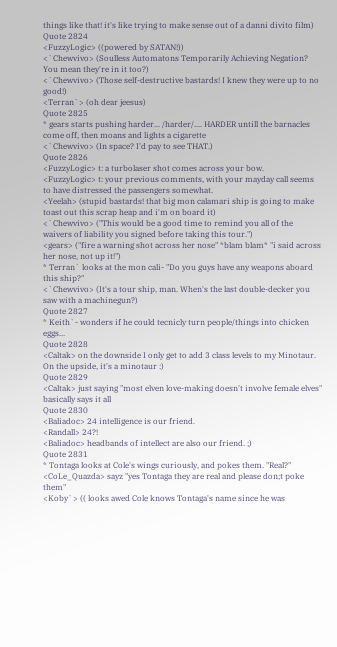things like that! it's like trying to make sense out of a danni divito film)
Quote 2824
<FuzzyLogic> ((powered by SATAN!))
<`Chewvivo> (Soulless Automatons Temporarily Achieving Negation? You mean they're in it too?)
<`Chewvivo> (Those self-destructive bastards! I knew they were up to no good!)
<Terran`> (oh dear jeesus)
Quote 2825
* gears starts pushing harder... /harder/.... HARDER untill the barnacles come off, then moans and lights a cigarette
<`Chewvivo> (In space? I'd pay to see THAT.)
Quote 2826
<FuzzyLogic> t: a turbolaser shot comes across your bow.
<FuzzyLogic> t: your previous comments, with your mayday call seems to have distressed the passengers somewhat.
<Yeelah> (stupid bastards! that big mon calamari ship is going to make toast out this scrap heap and i'm on board it)
<`Chewvivo> ("This would be a good time to remind you all of the waivers of liability you signed before taking this tour.")
<gears> ("fire a warning shot across her nose" *blam blam* "i said across her nose, not up it!")
* Terran` looks at the mon cali- "Do you guys have any weapons aboard this ship?"
<`Chewvivo> (It's a tour ship, man. When's the last double-decker you saw with a machinegun?)
Quote 2827
* Keith`- wonders if he could tecnicly turn people/things into chicken eggs...
Quote 2828
<Caltak> on the downside I only get to add 3 class levels to my Minotaur. On the upside, it's a minotaur :)
Quote 2829
<Caltak> just saying "most elven love-making doesn't involve female elves" basically says it all
Quote 2830
<Baliadoc> 24 intelligence is our friend.
<Randall> 24?!
<Baliadoc> headbands of intellect are also our friend. ;)
Quote 2831
* Tontaga looks at Cole's wings curiously, and pokes them. "Real?"
<CoLe_Quazda> sayz "yes Tontaga they are real and please don;t poke them"
<Koby`> (( looks awed Cole knows Tontaga's name since he was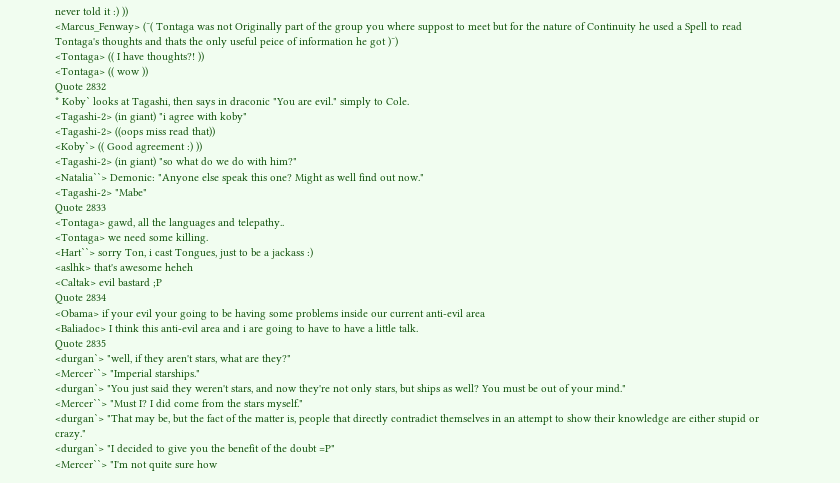never told it :) ))
<Marcus_Fenway> (¯( Tontaga was not Originally part of the group you where suppost to meet but for the nature of Continuity he used a Spell to read Tontaga's thoughts and thats the only useful peice of information he got )¯)
<Tontaga> (( I have thoughts?! ))
<Tontaga> (( wow ))
Quote 2832
* Koby` looks at Tagashi, then says in draconic "You are evil." simply to Cole.
<Tagashi-2> (in giant) "i agree with koby"
<Tagashi-2> ((oops miss read that))
<Koby`> (( Good agreement :) ))
<Tagashi-2> (in giant) "so what do we do with him?"
<Natalia``> Demonic: "Anyone else speak this one? Might as well find out now."
<Tagashi-2> "Mabe"
Quote 2833
<Tontaga> gawd, all the languages and telepathy..
<Tontaga> we need some killing.
<Hart``> sorry Ton, i cast Tongues, just to be a jackass :)
<aslhk> that's awesome heheh
<Caltak> evil bastard ;P
Quote 2834
<Obama> if your evil your going to be having some problems inside our current anti-evil area
<Baliadoc> I think this anti-evil area and i are going to have to have a little talk.
Quote 2835
<durgan`> "well, if they aren't stars, what are they?"
<Mercer``> "Imperial starships."
<durgan`> "You just said they weren't stars, and now they're not only stars, but ships as well? You must be out of your mind."
<Mercer``> "Must I? I did come from the stars myself."
<durgan`> "That may be, but the fact of the matter is, people that directly contradict themselves in an attempt to show their knowledge are either stupid or crazy."
<durgan`> "I decided to give you the benefit of the doubt =P"
<Mercer``> "I'm not quite sure how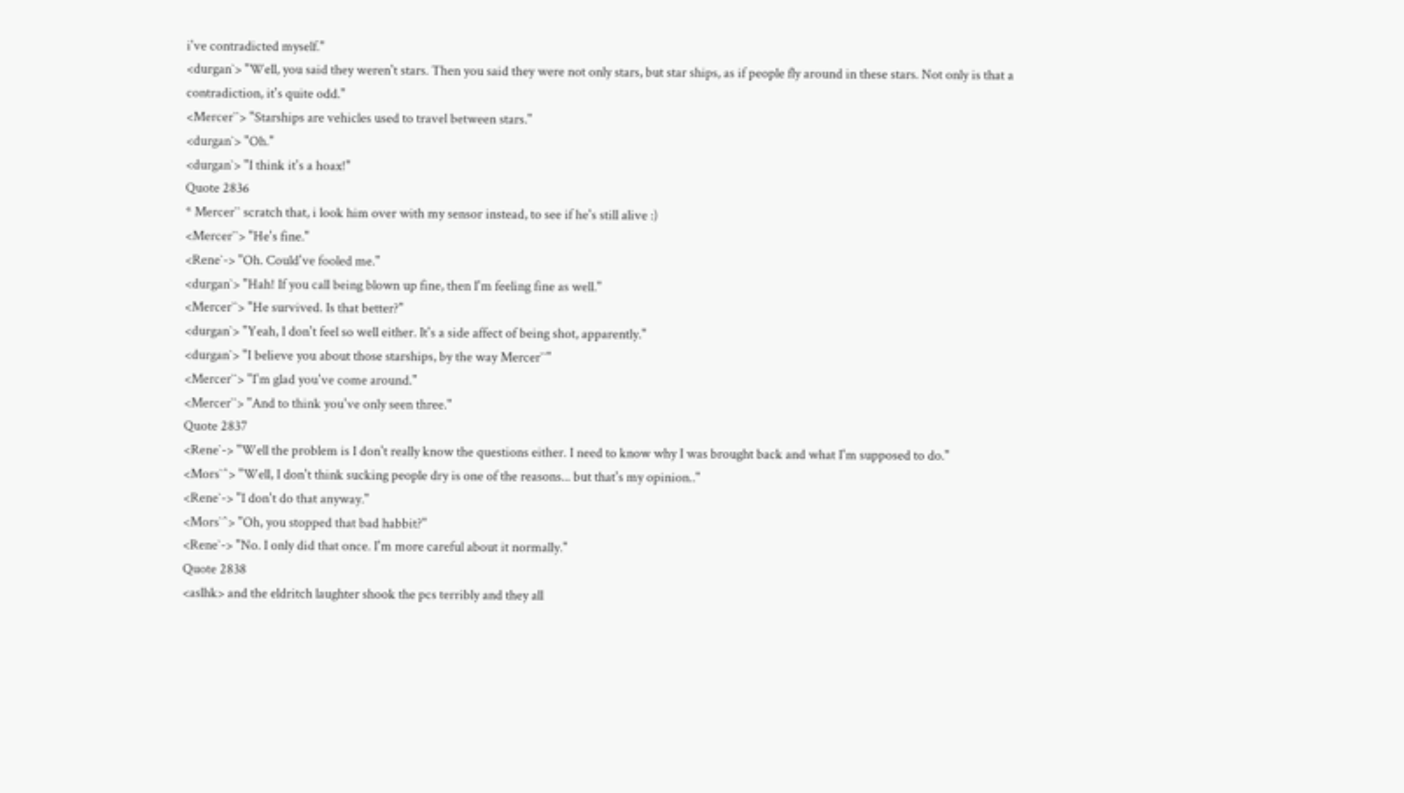i've contradicted myself."
<durgan`> "Well, you said they weren't stars. Then you said they were not only stars, but star ships, as if people fly around in these stars. Not only is that a contradiction, it's quite odd."
<Mercer``> "Starships are vehicles used to travel between stars."
<durgan`> "Oh."
<durgan`> "I think it's a hoax!"
Quote 2836
* Mercer`` scratch that, i look him over with my sensor instead, to see if he's still alive :)
<Mercer``> "He's fine."
<Rene`-> "Oh. Could've fooled me."
<durgan`> "Hah! If you call being blown up fine, then I'm feeling fine as well."
<Mercer``> "He survived. Is that better?"
<durgan`> "Yeah, I don't feel so well either. It's a side affect of being shot, apparently."
<durgan`> "I believe you about those starships, by the way Mercer``"
<Mercer``> "I'm glad you've come around."
<Mercer``> "And to think you've only seen three."
Quote 2837
<Rene`-> "Well the problem is I don't really know the questions either. I need to know why I was brought back and what I'm supposed to do."
<Mors`^> "Well, I don't think sucking people dry is one of the reasons... but that's my opinion.."
<Rene`-> "I don't do that anyway."
<Mors`^> "Oh, you stopped that bad habbit?"
<Rene`-> "No. I only did that once. I'm more careful about it normally."
Quote 2838
<aslhk> and the eldritch laughter shook the pcs terribly and they all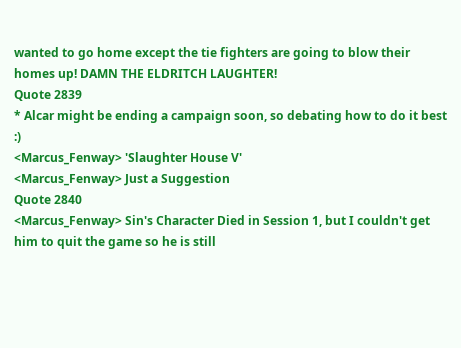wanted to go home except the tie fighters are going to blow their homes up! DAMN THE ELDRITCH LAUGHTER!
Quote 2839
* Alcar might be ending a campaign soon, so debating how to do it best :)
<Marcus_Fenway> 'Slaughter House V'
<Marcus_Fenway> Just a Suggestion
Quote 2840
<Marcus_Fenway> Sin's Character Died in Session 1, but I couldn't get him to quit the game so he is still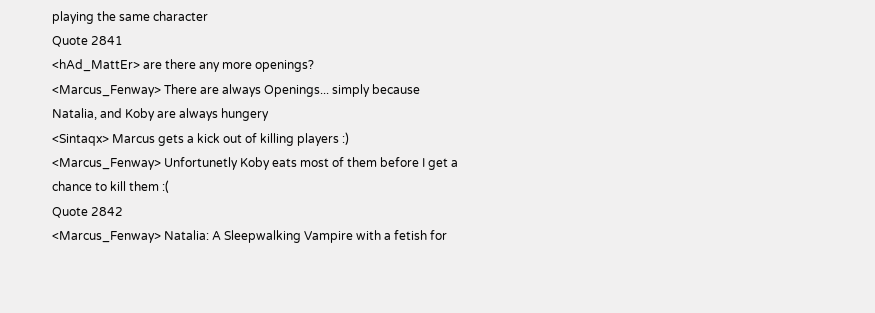playing the same character
Quote 2841
<hAd_MattEr> are there any more openings?
<Marcus_Fenway> There are always Openings... simply because Natalia, and Koby are always hungery
<Sintaqx> Marcus gets a kick out of killing players :)
<Marcus_Fenway> Unfortunetly Koby eats most of them before I get a chance to kill them :(
Quote 2842
<Marcus_Fenway> Natalia: A Sleepwalking Vampire with a fetish for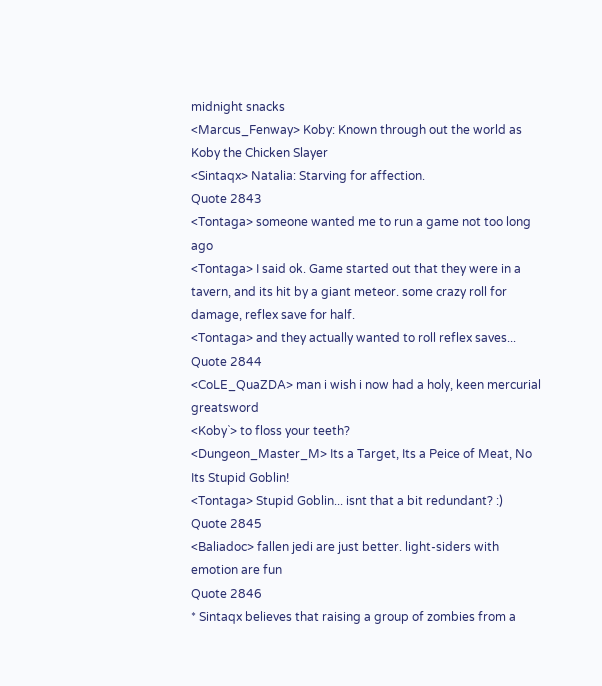midnight snacks
<Marcus_Fenway> Koby: Known through out the world as Koby the Chicken Slayer
<Sintaqx> Natalia: Starving for affection.
Quote 2843
<Tontaga> someone wanted me to run a game not too long ago
<Tontaga> I said ok. Game started out that they were in a tavern, and its hit by a giant meteor. some crazy roll for damage, reflex save for half.
<Tontaga> and they actually wanted to roll reflex saves...
Quote 2844
<CoLE_QuaZDA> man i wish i now had a holy, keen mercurial greatsword
<Koby`> to floss your teeth?
<Dungeon_Master_M> Its a Target, Its a Peice of Meat, No Its Stupid Goblin!
<Tontaga> Stupid Goblin... isnt that a bit redundant? :)
Quote 2845
<Baliadoc> fallen jedi are just better. light-siders with emotion are fun
Quote 2846
* Sintaqx believes that raising a group of zombies from a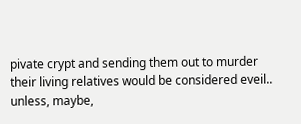pivate crypt and sending them out to murder their living relatives would be considered eveil.. unless, maybe,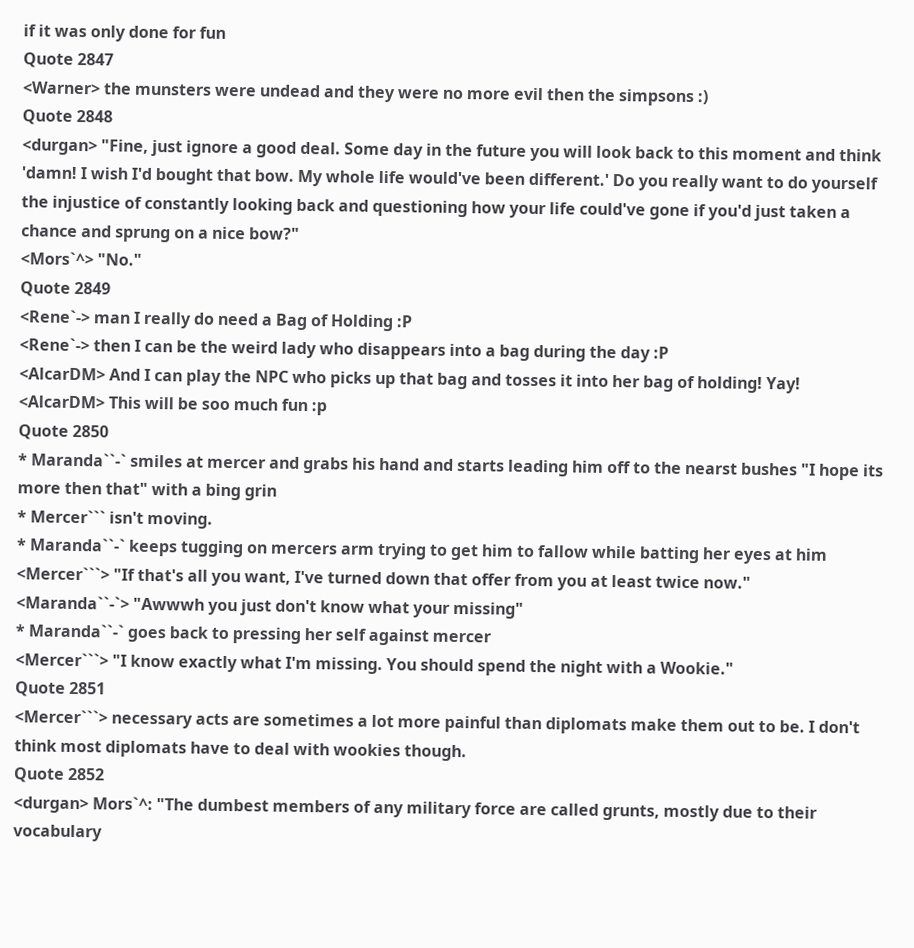if it was only done for fun
Quote 2847
<Warner> the munsters were undead and they were no more evil then the simpsons :)
Quote 2848
<durgan> "Fine, just ignore a good deal. Some day in the future you will look back to this moment and think 'damn! I wish I'd bought that bow. My whole life would've been different.' Do you really want to do yourself the injustice of constantly looking back and questioning how your life could've gone if you'd just taken a chance and sprung on a nice bow?"
<Mors`^> "No."
Quote 2849
<Rene`-> man I really do need a Bag of Holding :P
<Rene`-> then I can be the weird lady who disappears into a bag during the day :P
<AlcarDM> And I can play the NPC who picks up that bag and tosses it into her bag of holding! Yay!
<AlcarDM> This will be soo much fun :p
Quote 2850
* Maranda``-` smiles at mercer and grabs his hand and starts leading him off to the nearst bushes "I hope its more then that" with a bing grin
* Mercer``` isn't moving.
* Maranda``-` keeps tugging on mercers arm trying to get him to fallow while batting her eyes at him
<Mercer```> "If that's all you want, I've turned down that offer from you at least twice now."
<Maranda``-`> "Awwwh you just don't know what your missing"
* Maranda``-` goes back to pressing her self against mercer
<Mercer```> "I know exactly what I'm missing. You should spend the night with a Wookie."
Quote 2851
<Mercer```> necessary acts are sometimes a lot more painful than diplomats make them out to be. I don't think most diplomats have to deal with wookies though.
Quote 2852
<durgan> Mors`^: "The dumbest members of any military force are called grunts, mostly due to their vocabulary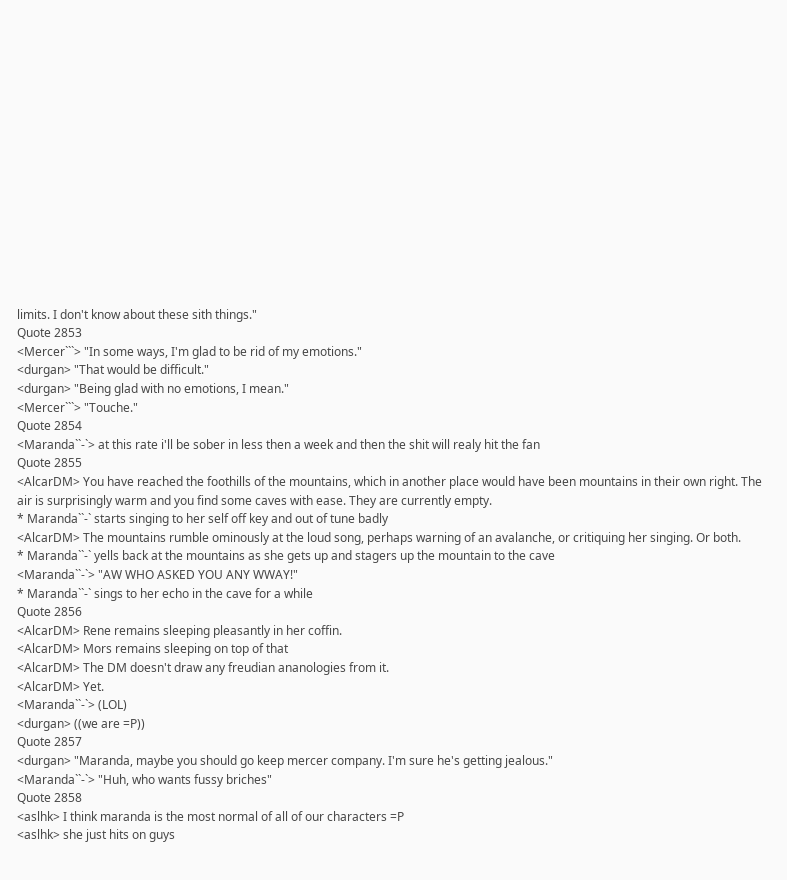limits. I don't know about these sith things."
Quote 2853
<Mercer```> "In some ways, I'm glad to be rid of my emotions."
<durgan> "That would be difficult."
<durgan> "Being glad with no emotions, I mean."
<Mercer```> "Touche."
Quote 2854
<Maranda``-`> at this rate i'll be sober in less then a week and then the shit will realy hit the fan
Quote 2855
<AlcarDM> You have reached the foothills of the mountains, which in another place would have been mountains in their own right. The air is surprisingly warm and you find some caves with ease. They are currently empty.
* Maranda``-` starts singing to her self off key and out of tune badly
<AlcarDM> The mountains rumble ominously at the loud song, perhaps warning of an avalanche, or critiquing her singing. Or both.
* Maranda``-` yells back at the mountains as she gets up and stagers up the mountain to the cave
<Maranda``-`> "AW WHO ASKED YOU ANY WWAY!"
* Maranda``-` sings to her echo in the cave for a while
Quote 2856
<AlcarDM> Rene remains sleeping pleasantly in her coffin.
<AlcarDM> Mors remains sleeping on top of that
<AlcarDM> The DM doesn't draw any freudian ananologies from it.
<AlcarDM> Yet.
<Maranda``-`> (LOL)
<durgan> ((we are =P))
Quote 2857
<durgan> "Maranda, maybe you should go keep mercer company. I'm sure he's getting jealous."
<Maranda``-`> "Huh, who wants fussy briches"
Quote 2858
<aslhk> I think maranda is the most normal of all of our characters =P
<aslhk> she just hits on guys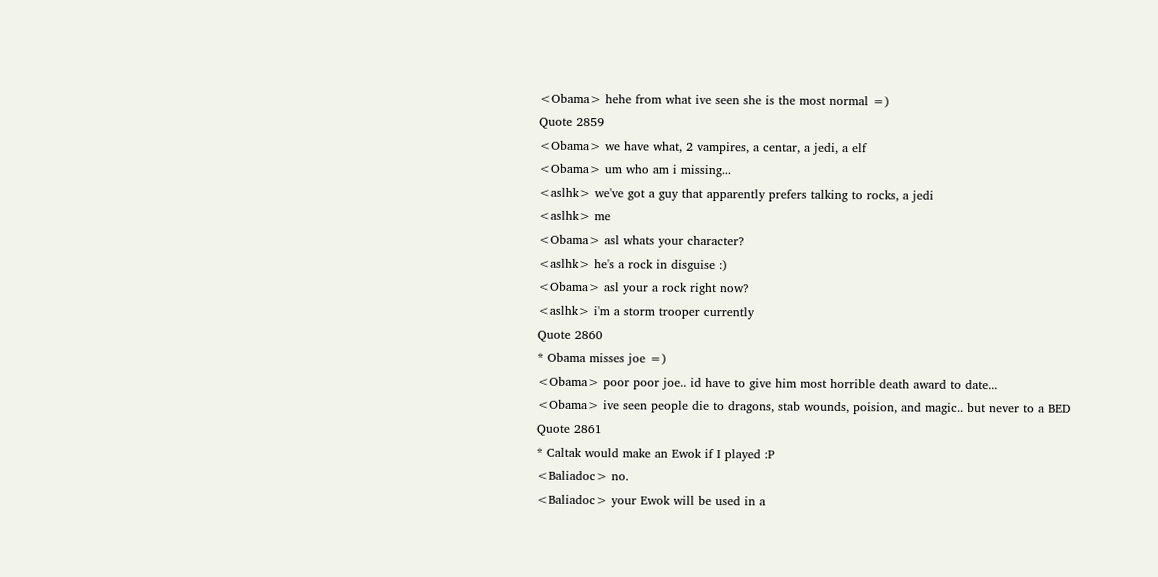<Obama> hehe from what ive seen she is the most normal =)
Quote 2859
<Obama> we have what, 2 vampires, a centar, a jedi, a elf
<Obama> um who am i missing...
<aslhk> we've got a guy that apparently prefers talking to rocks, a jedi
<aslhk> me
<Obama> asl whats your character?
<aslhk> he's a rock in disguise :)
<Obama> asl your a rock right now?
<aslhk> i'm a storm trooper currently
Quote 2860
* Obama misses joe =)
<Obama> poor poor joe.. id have to give him most horrible death award to date...
<Obama> ive seen people die to dragons, stab wounds, poision, and magic.. but never to a BED
Quote 2861
* Caltak would make an Ewok if I played :P
<Baliadoc> no.
<Baliadoc> your Ewok will be used in a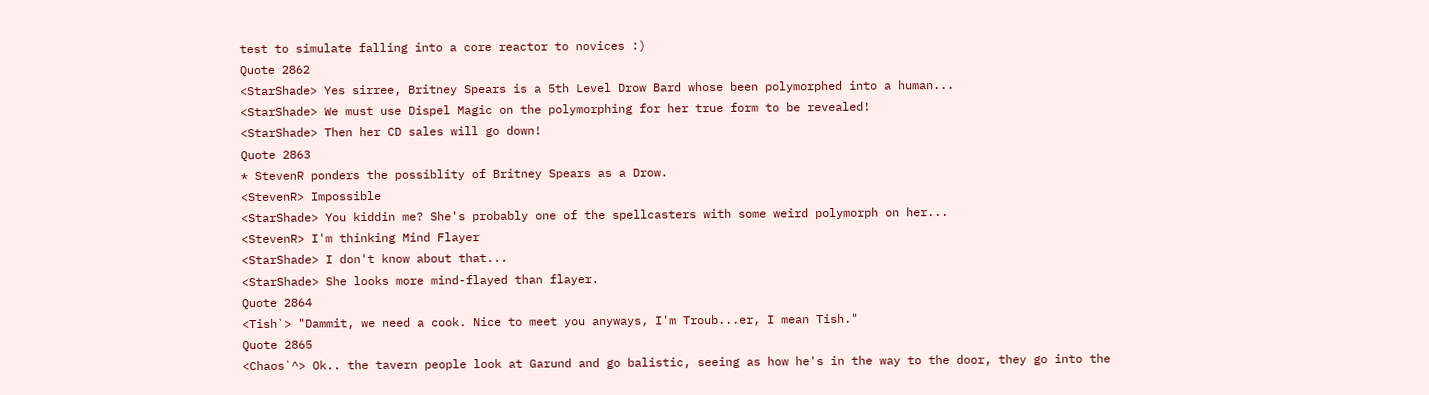test to simulate falling into a core reactor to novices :)
Quote 2862
<StarShade> Yes sirree, Britney Spears is a 5th Level Drow Bard whose been polymorphed into a human...
<StarShade> We must use Dispel Magic on the polymorphing for her true form to be revealed!
<StarShade> Then her CD sales will go down!
Quote 2863
* StevenR ponders the possiblity of Britney Spears as a Drow.
<StevenR> Impossible
<StarShade> You kiddin me? She's probably one of the spellcasters with some weird polymorph on her...
<StevenR> I'm thinking Mind Flayer
<StarShade> I don't know about that...
<StarShade> She looks more mind-flayed than flayer.
Quote 2864
<Tish`> "Dammit, we need a cook. Nice to meet you anyways, I'm Troub...er, I mean Tish."
Quote 2865
<Chaos`^> Ok.. the tavern people look at Garund and go balistic, seeing as how he's in the way to the door, they go into the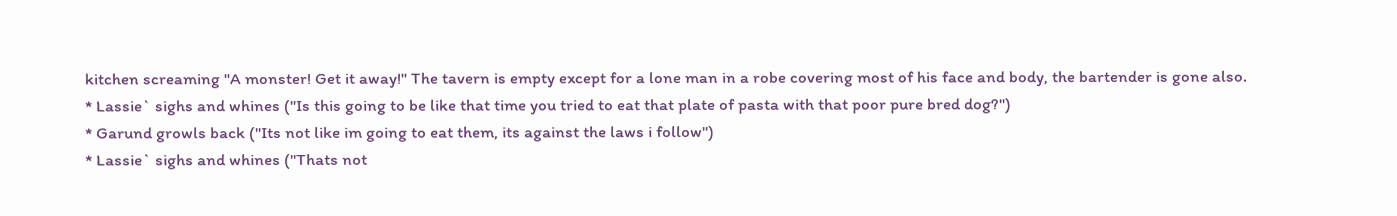kitchen screaming "A monster! Get it away!" The tavern is empty except for a lone man in a robe covering most of his face and body, the bartender is gone also.
* Lassie` sighs and whines ("Is this going to be like that time you tried to eat that plate of pasta with that poor pure bred dog?")
* Garund growls back ("Its not like im going to eat them, its against the laws i follow")
* Lassie` sighs and whines ("Thats not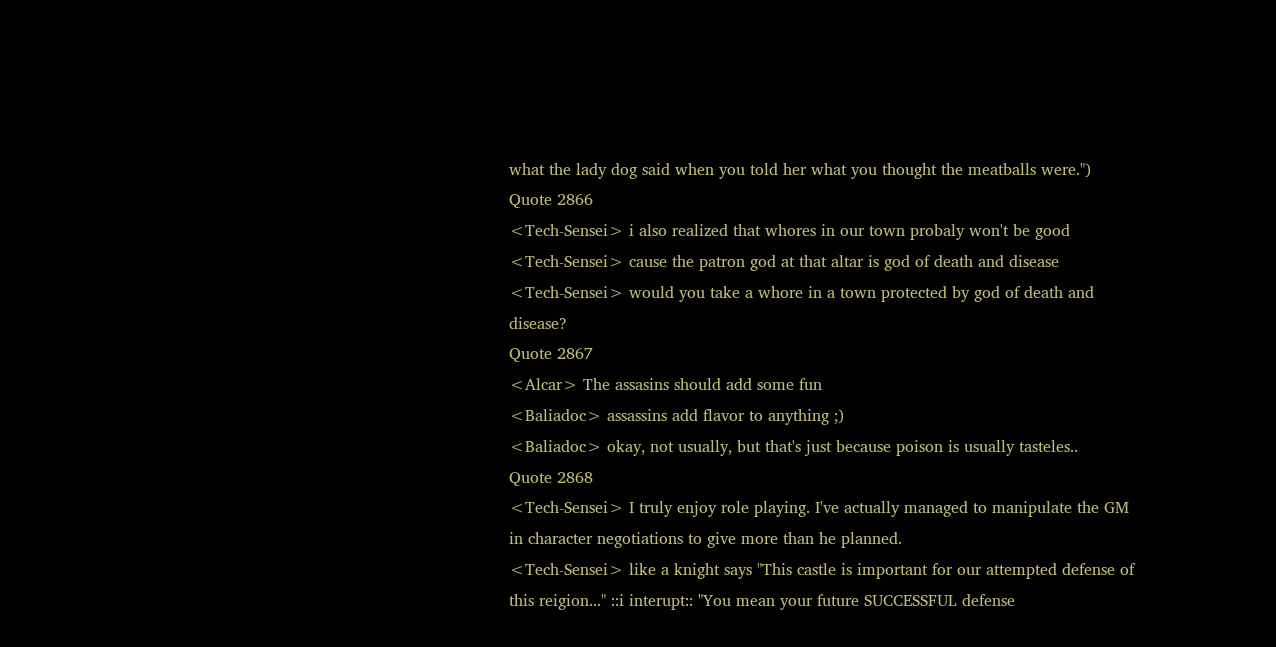what the lady dog said when you told her what you thought the meatballs were.")
Quote 2866
<Tech-Sensei> i also realized that whores in our town probaly won't be good
<Tech-Sensei> cause the patron god at that altar is god of death and disease
<Tech-Sensei> would you take a whore in a town protected by god of death and disease?
Quote 2867
<Alcar> The assasins should add some fun
<Baliadoc> assassins add flavor to anything ;)
<Baliadoc> okay, not usually, but that's just because poison is usually tasteles..
Quote 2868
<Tech-Sensei> I truly enjoy role playing. I've actually managed to manipulate the GM in character negotiations to give more than he planned.
<Tech-Sensei> like a knight says "This castle is important for our attempted defense of this reigion..." ::i interupt:: "You mean your future SUCCESSFUL defense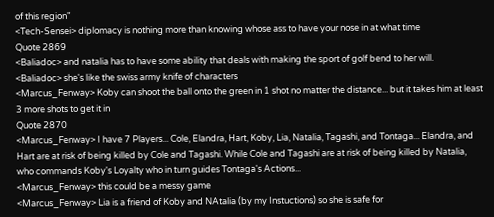of this region"
<Tech-Sensei> diplomacy is nothing more than knowing whose ass to have your nose in at what time
Quote 2869
<Baliadoc> and natalia has to have some ability that deals with making the sport of golf bend to her will.
<Baliadoc> she's like the swiss army knife of characters
<Marcus_Fenway> Koby can shoot the ball onto the green in 1 shot no matter the distance... but it takes him at least 3 more shots to get it in
Quote 2870
<Marcus_Fenway> I have 7 Players... Cole, Elandra, Hart, Koby, Lia, Natalia, Tagashi, and Tontaga... Elandra, and Hart are at risk of being killed by Cole and Tagashi. While Cole and Tagashi are at risk of being killed by Natalia, who commands Koby's Loyalty who in turn guides Tontaga's Actions...
<Marcus_Fenway> this could be a messy game
<Marcus_Fenway> Lia is a friend of Koby and NAtalia (by my Instuctions) so she is safe for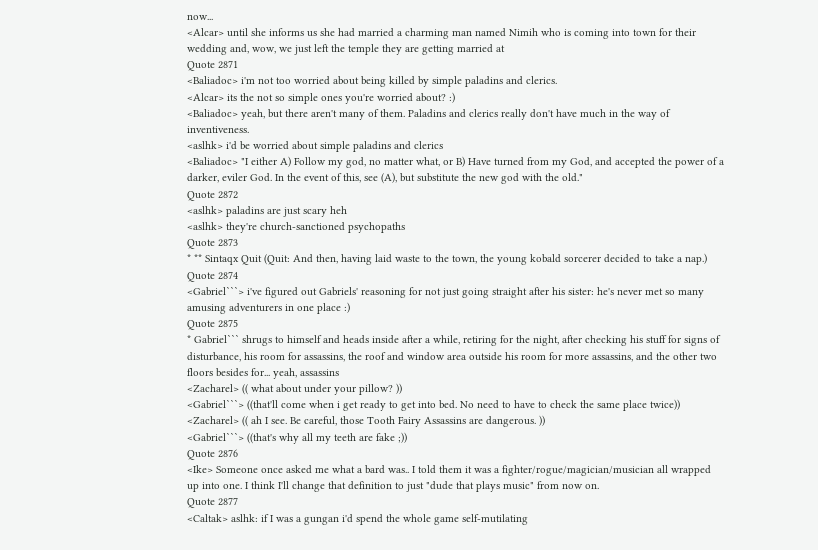now...
<Alcar> until she informs us she had married a charming man named Nimih who is coming into town for their wedding and, wow, we just left the temple they are getting married at
Quote 2871
<Baliadoc> i'm not too worried about being killed by simple paladins and clerics.
<Alcar> its the not so simple ones you're worried about? :)
<Baliadoc> yeah, but there aren't many of them. Paladins and clerics really don't have much in the way of inventiveness.
<aslhk> i'd be worried about simple paladins and clerics
<Baliadoc> "I either A) Follow my god, no matter what, or B) Have turned from my God, and accepted the power of a darker, eviler God. In the event of this, see (A), but substitute the new god with the old."
Quote 2872
<aslhk> paladins are just scary heh
<aslhk> they're church-sanctioned psychopaths
Quote 2873
* ** Sintaqx Quit (Quit: And then, having laid waste to the town, the young kobald sorcerer decided to take a nap.)
Quote 2874
<Gabriel```> i've figured out Gabriels' reasoning for not just going straight after his sister: he's never met so many amusing adventurers in one place :)
Quote 2875
* Gabriel``` shrugs to himself and heads inside after a while, retiring for the night, after checking his stuff for signs of disturbance, his room for assassins, the roof and window area outside his room for more assassins, and the other two floors besides for... yeah, assassins
<Zacharel> (( what about under your pillow? ))
<Gabriel```> ((that'll come when i get ready to get into bed. No need to have to check the same place twice))
<Zacharel> (( ah I see. Be careful, those Tooth Fairy Assassins are dangerous. ))
<Gabriel```> ((that's why all my teeth are fake ;))
Quote 2876
<Ike> Someone once asked me what a bard was.. I told them it was a fighter/rogue/magician/musician all wrapped up into one. I think I'll change that definition to just "dude that plays music" from now on.
Quote 2877
<Caltak> aslhk: if I was a gungan i'd spend the whole game self-mutilating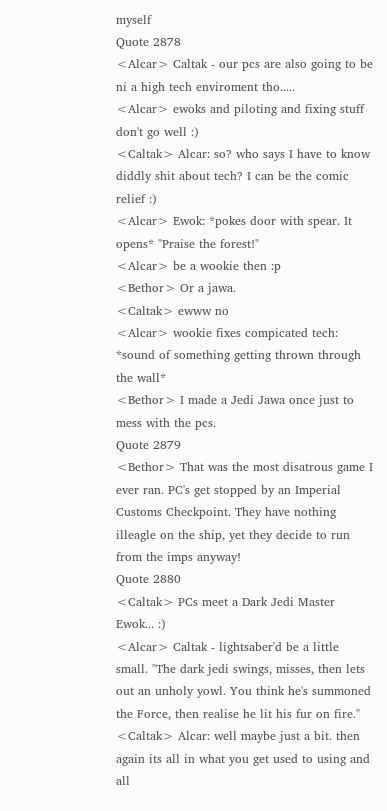myself
Quote 2878
<Alcar> Caltak - our pcs are also going to be ni a high tech enviroment tho.....
<Alcar> ewoks and piloting and fixing stuff don't go well :)
<Caltak> Alcar: so? who says I have to know diddly shit about tech? I can be the comic relief :)
<Alcar> Ewok: *pokes door with spear. It opens* "Praise the forest!"
<Alcar> be a wookie then :p
<Bethor> Or a jawa.
<Caltak> ewww no
<Alcar> wookie fixes compicated tech: *sound of something getting thrown through the wall*
<Bethor> I made a Jedi Jawa once just to mess with the pcs.
Quote 2879
<Bethor> That was the most disatrous game I ever ran. PC's get stopped by an Imperial Customs Checkpoint. They have nothing illeagle on the ship, yet they decide to run from the imps anyway!
Quote 2880
<Caltak> PCs meet a Dark Jedi Master Ewok... :)
<Alcar> Caltak - lightsaber'd be a little small. "The dark jedi swings, misses, then lets out an unholy yowl. You think he's summoned the Force, then realise he lit his fur on fire."
<Caltak> Alcar: well maybe just a bit. then again its all in what you get used to using and all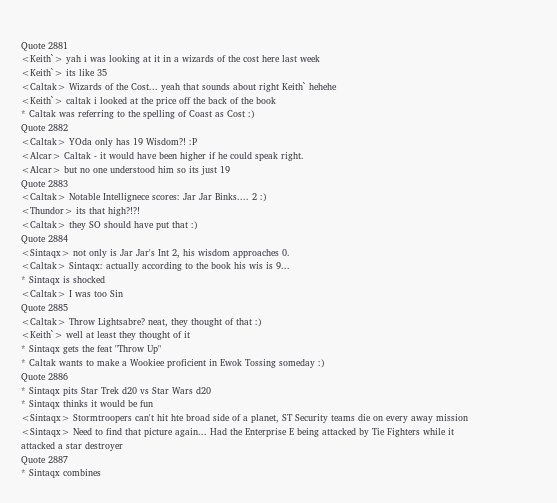Quote 2881
<Keith`> yah i was looking at it in a wizards of the cost here last week
<Keith`> its like 35
<Caltak> Wizards of the Cost... yeah that sounds about right Keith` hehehe
<Keith`> caltak i looked at the price off the back of the book
* Caltak was referring to the spelling of Coast as Cost :)
Quote 2882
<Caltak> YOda only has 19 Wisdom?! :P
<Alcar> Caltak - it would have been higher if he could speak right.
<Alcar> but no one understood him so its just 19
Quote 2883
<Caltak> Notable Intellignece scores: Jar Jar Binks.... 2 :)
<Thundor> its that high?!?!
<Caltak> they SO should have put that :)
Quote 2884
<Sintaqx> not only is Jar Jar's Int 2, his wisdom approaches 0.
<Caltak> Sintaqx: actually according to the book his wis is 9...
* Sintaqx is shocked
<Caltak> I was too Sin
Quote 2885
<Caltak> Throw Lightsabre? neat, they thought of that :)
<Keith`> well at least they thought of it
* Sintaqx gets the feat "Throw Up"
* Caltak wants to make a Wookiee proficient in Ewok Tossing someday :)
Quote 2886
* Sintaqx pits Star Trek d20 vs Star Wars d20
* Sintaqx thinks it would be fun
<Sintaqx> Stormtroopers can't hit hte broad side of a planet, ST Security teams die on every away mission
<Sintaqx> Need to find that picture again... Had the Enterprise E being attacked by Tie Fighters while it attacked a star destroyer
Quote 2887
* Sintaqx combines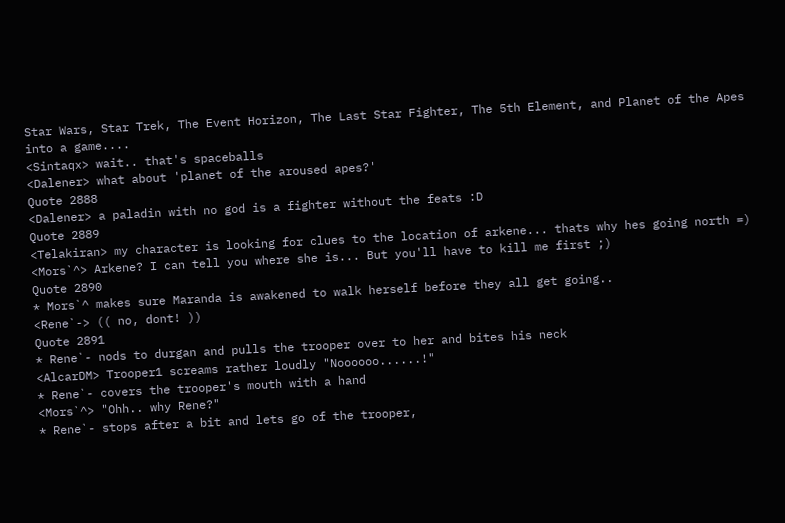Star Wars, Star Trek, The Event Horizon, The Last Star Fighter, The 5th Element, and Planet of the Apes into a game....
<Sintaqx> wait.. that's spaceballs
<Dalener> what about 'planet of the aroused apes?'
Quote 2888
<Dalener> a paladin with no god is a fighter without the feats :D
Quote 2889
<Telakiran> my character is looking for clues to the location of arkene... thats why hes going north =)
<Mors`^> Arkene? I can tell you where she is... But you'll have to kill me first ;)
Quote 2890
* Mors`^ makes sure Maranda is awakened to walk herself before they all get going..
<Rene`-> (( no, dont! ))
Quote 2891
* Rene`- nods to durgan and pulls the trooper over to her and bites his neck
<AlcarDM> Trooper1 screams rather loudly "Noooooo......!"
* Rene`- covers the trooper's mouth with a hand
<Mors`^> "Ohh.. why Rene?"
* Rene`- stops after a bit and lets go of the trooper,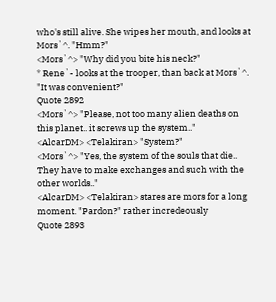who's still alive. She wipes her mouth, and looks at Mors`^. "Hmm?"
<Mors`^> "Why did you bite his neck?"
* Rene`- looks at the trooper, than back at Mors`^. "It was convenient?"
Quote 2892
<Mors`^> "Please, not too many alien deaths on this planet.. it screws up the system.."
<AlcarDM> <Telakiran> "System?"
<Mors`^> "Yes, the system of the souls that die.. They have to make exchanges and such with the other worlds.."
<AlcarDM> <Telakiran> stares are mors for a long moment. "Pardon?" rather incredeously
Quote 2893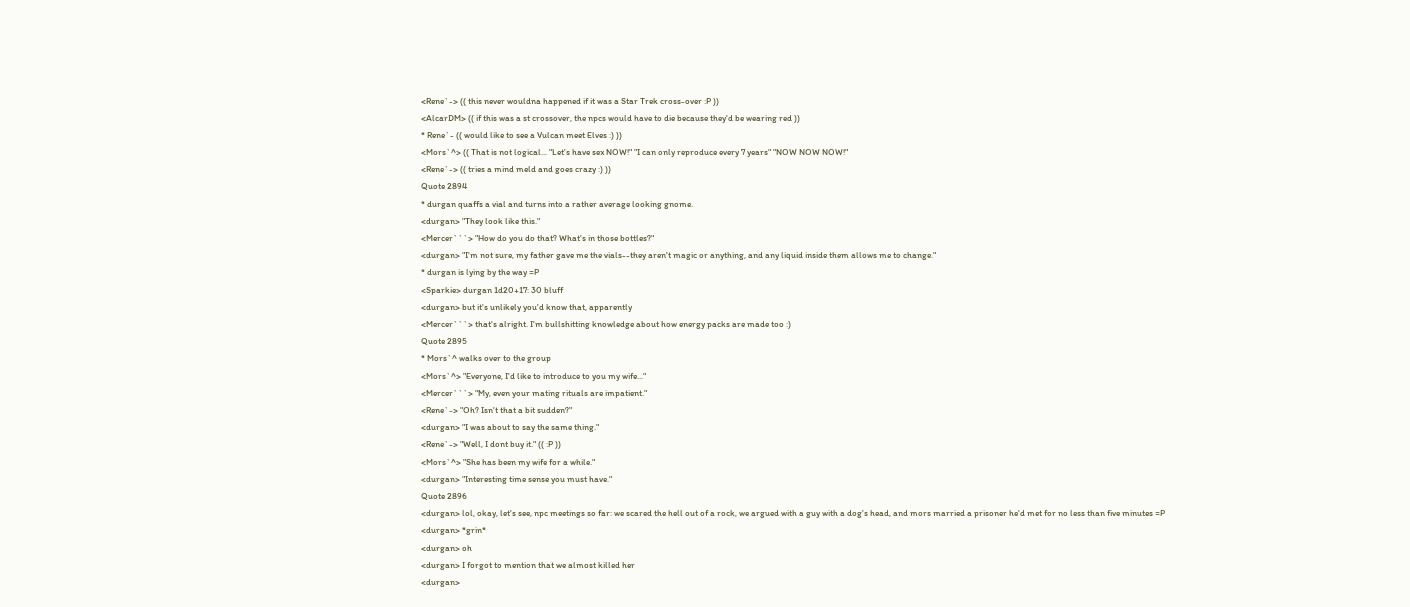<Rene`-> (( this never wouldna happened if it was a Star Trek cross-over :P ))
<AlcarDM> (( if this was a st crossover, the npcs would have to die because they'd be wearing red ))
* Rene`- (( would like to see a Vulcan meet Elves :) ))
<Mors`^> (( That is not logical... "Let's have sex NOW!" "I can only reproduce every 7 years" "NOW NOW NOW!"
<Rene`-> (( tries a mind meld and goes crazy :) ))
Quote 2894
* durgan quaffs a vial and turns into a rather average looking gnome.
<durgan> "They look like this."
<Mercer```> "How do you do that? What's in those bottles?"
<durgan> "I'm not sure, my father gave me the vials--they aren't magic or anything, and any liquid inside them allows me to change."
* durgan is lying by the way =P
<Sparkie> durgan 1d20+17: 30 bluff
<durgan> but it's unlikely you'd know that, apparently
<Mercer```> that's alright. I'm bullshitting knowledge about how energy packs are made too :)
Quote 2895
* Mors`^ walks over to the group
<Mors`^> "Everyone, I'd like to introduce to you my wife..."
<Mercer```> "My, even your mating rituals are impatient."
<Rene`-> "Oh? Isn't that a bit sudden?"
<durgan> "I was about to say the same thing."
<Rene`-> "Well, I dont buy it." (( :P ))
<Mors`^> "She has been my wife for a while."
<durgan> "Interesting time sense you must have."
Quote 2896
<durgan> lol, okay, let's see, npc meetings so far: we scared the hell out of a rock, we argued with a guy with a dog's head, and mors married a prisoner he'd met for no less than five minutes =P
<durgan> *grin*
<durgan> oh
<durgan> I forgot to mention that we almost killed her
<durgan>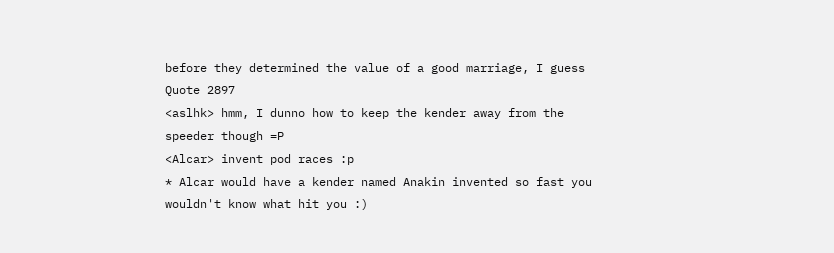before they determined the value of a good marriage, I guess
Quote 2897
<aslhk> hmm, I dunno how to keep the kender away from the speeder though =P
<Alcar> invent pod races :p
* Alcar would have a kender named Anakin invented so fast you wouldn't know what hit you :)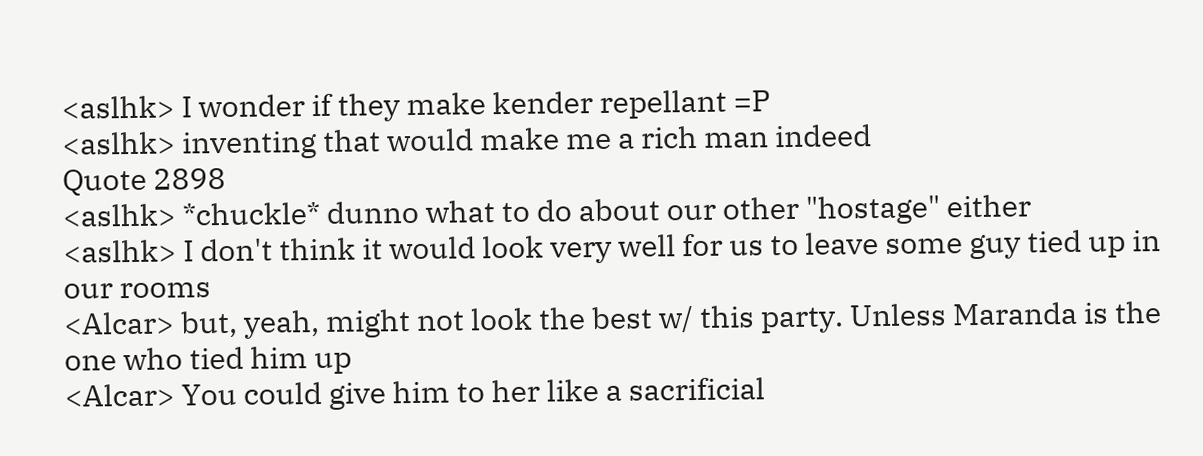<aslhk> I wonder if they make kender repellant =P
<aslhk> inventing that would make me a rich man indeed
Quote 2898
<aslhk> *chuckle* dunno what to do about our other "hostage" either
<aslhk> I don't think it would look very well for us to leave some guy tied up in our rooms
<Alcar> but, yeah, might not look the best w/ this party. Unless Maranda is the one who tied him up
<Alcar> You could give him to her like a sacrificial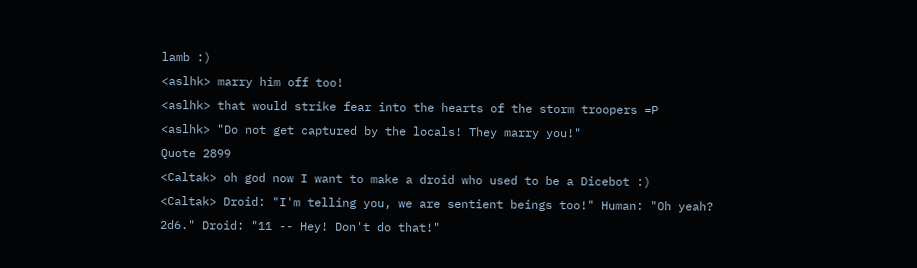lamb :)
<aslhk> marry him off too!
<aslhk> that would strike fear into the hearts of the storm troopers =P
<aslhk> "Do not get captured by the locals! They marry you!"
Quote 2899
<Caltak> oh god now I want to make a droid who used to be a Dicebot :)
<Caltak> Droid: "I'm telling you, we are sentient beings too!" Human: "Oh yeah? 2d6." Droid: "11 -- Hey! Don't do that!"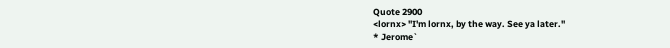Quote 2900
<lornx> "I'm lornx, by the way. See ya later."
* Jerome`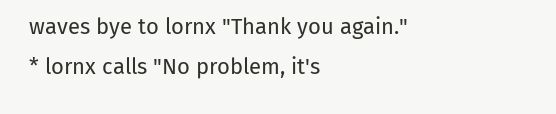waves bye to lornx "Thank you again."
* lornx calls "No problem, it's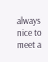always nice to meet a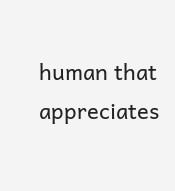human that appreciates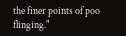the finer points of poo flinging."